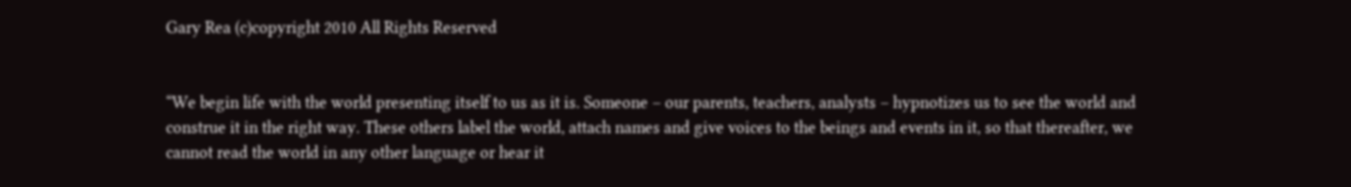Gary Rea (c)copyright 2010 All Rights Reserved


“We begin life with the world presenting itself to us as it is. Someone – our parents, teachers, analysts – hypnotizes us to see the world and construe it in the right way. These others label the world, attach names and give voices to the beings and events in it, so that thereafter, we cannot read the world in any other language or hear it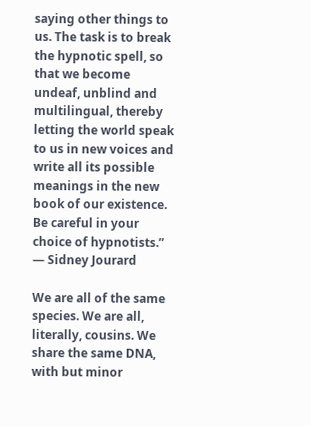saying other things to us. The task is to break the hypnotic spell, so that we become undeaf, unblind and multilingual, thereby letting the world speak to us in new voices and write all its possible meanings in the new book of our existence. Be careful in your choice of hypnotists.” — Sidney Jourard

We are all of the same species. We are all, literally, cousins. We share the same DNA, with but minor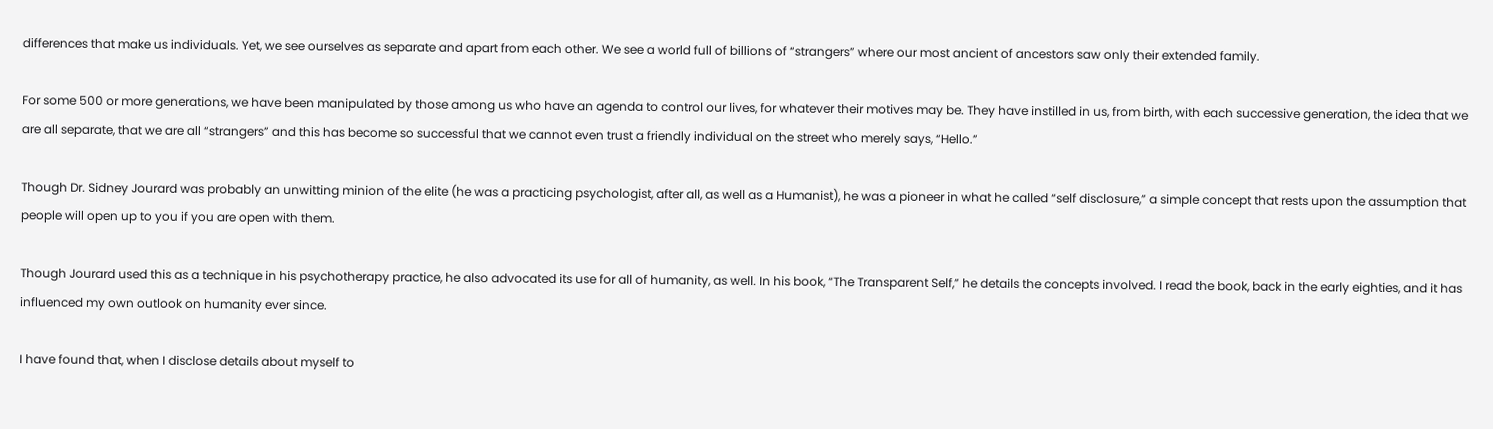differences that make us individuals. Yet, we see ourselves as separate and apart from each other. We see a world full of billions of “strangers” where our most ancient of ancestors saw only their extended family.

For some 500 or more generations, we have been manipulated by those among us who have an agenda to control our lives, for whatever their motives may be. They have instilled in us, from birth, with each successive generation, the idea that we are all separate, that we are all “strangers” and this has become so successful that we cannot even trust a friendly individual on the street who merely says, “Hello.”

Though Dr. Sidney Jourard was probably an unwitting minion of the elite (he was a practicing psychologist, after all, as well as a Humanist), he was a pioneer in what he called “self disclosure,” a simple concept that rests upon the assumption that people will open up to you if you are open with them.

Though Jourard used this as a technique in his psychotherapy practice, he also advocated its use for all of humanity, as well. In his book, “The Transparent Self,” he details the concepts involved. I read the book, back in the early eighties, and it has influenced my own outlook on humanity ever since.

I have found that, when I disclose details about myself to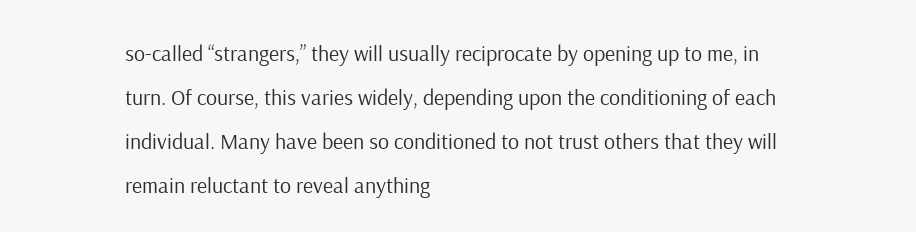so-called “strangers,” they will usually reciprocate by opening up to me, in turn. Of course, this varies widely, depending upon the conditioning of each individual. Many have been so conditioned to not trust others that they will remain reluctant to reveal anything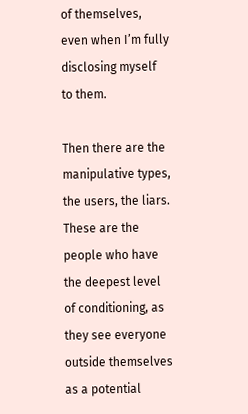of themselves, even when I’m fully disclosing myself to them.

Then there are the manipulative types, the users, the liars. These are the people who have the deepest level of conditioning, as they see everyone outside themselves as a potential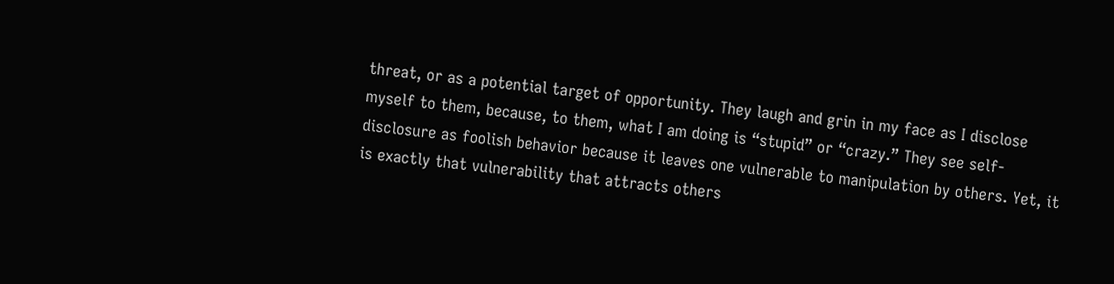threat, or as a potential target of opportunity. They laugh and grin in my face as I disclose myself to them, because, to them, what I am doing is “stupid” or “crazy.” They see self-disclosure as foolish behavior because it leaves one vulnerable to manipulation by others. Yet, it is exactly that vulnerability that attracts others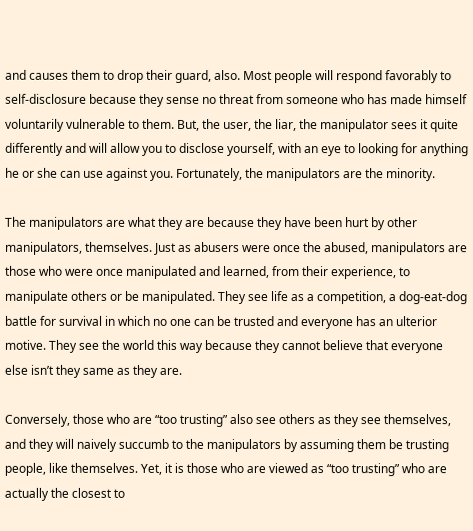and causes them to drop their guard, also. Most people will respond favorably to self-disclosure because they sense no threat from someone who has made himself voluntarily vulnerable to them. But, the user, the liar, the manipulator sees it quite differently and will allow you to disclose yourself, with an eye to looking for anything he or she can use against you. Fortunately, the manipulators are the minority.

The manipulators are what they are because they have been hurt by other manipulators, themselves. Just as abusers were once the abused, manipulators are those who were once manipulated and learned, from their experience, to manipulate others or be manipulated. They see life as a competition, a dog-eat-dog battle for survival in which no one can be trusted and everyone has an ulterior motive. They see the world this way because they cannot believe that everyone else isn’t they same as they are.

Conversely, those who are “too trusting” also see others as they see themselves, and they will naively succumb to the manipulators by assuming them be trusting people, like themselves. Yet, it is those who are viewed as “too trusting” who are actually the closest to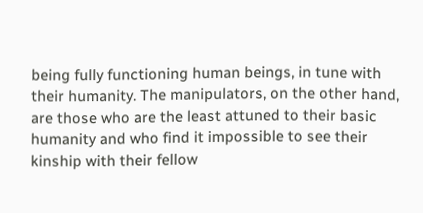being fully functioning human beings, in tune with their humanity. The manipulators, on the other hand, are those who are the least attuned to their basic humanity and who find it impossible to see their kinship with their fellow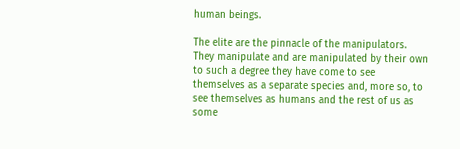human beings.

The elite are the pinnacle of the manipulators. They manipulate and are manipulated by their own to such a degree they have come to see themselves as a separate species and, more so, to see themselves as humans and the rest of us as some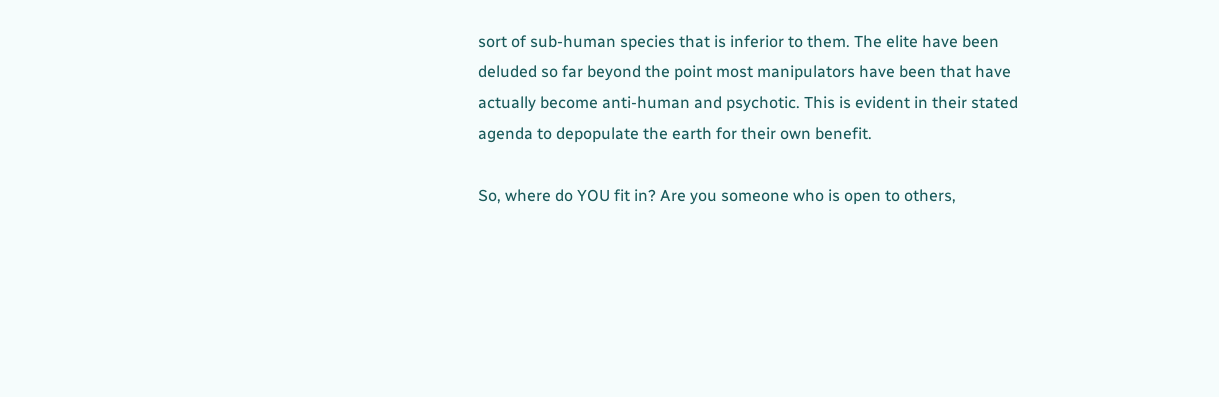sort of sub-human species that is inferior to them. The elite have been deluded so far beyond the point most manipulators have been that have actually become anti-human and psychotic. This is evident in their stated agenda to depopulate the earth for their own benefit.

So, where do YOU fit in? Are you someone who is open to others,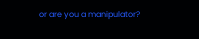or are you a manipulator?